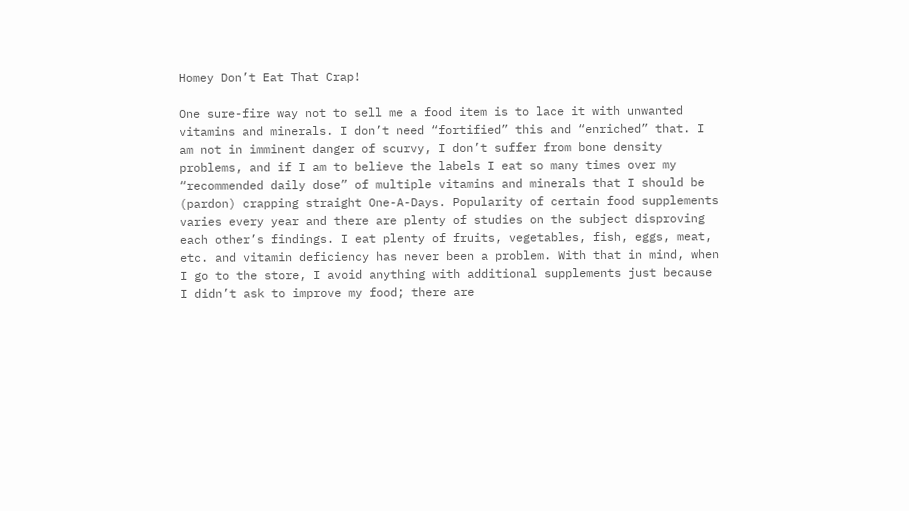Homey Don’t Eat That Crap!

One sure-fire way not to sell me a food item is to lace it with unwanted vitamins and minerals. I don’t need “fortified” this and “enriched” that. I am not in imminent danger of scurvy, I don’t suffer from bone density problems, and if I am to believe the labels I eat so many times over my “recommended daily dose” of multiple vitamins and minerals that I should be (pardon) crapping straight One-A-Days. Popularity of certain food supplements varies every year and there are plenty of studies on the subject disproving each other’s findings. I eat plenty of fruits, vegetables, fish, eggs, meat, etc. and vitamin deficiency has never been a problem. With that in mind, when I go to the store, I avoid anything with additional supplements just because I didn’t ask to improve my food; there are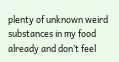plenty of unknown weird substances in my food already and don’t feel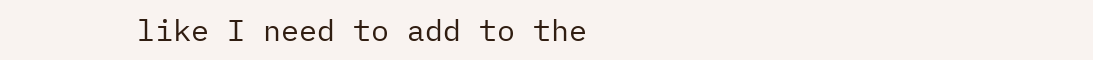like I need to add to the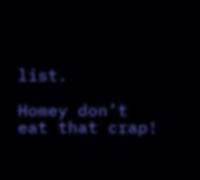list.

Homey don’t eat that crap!